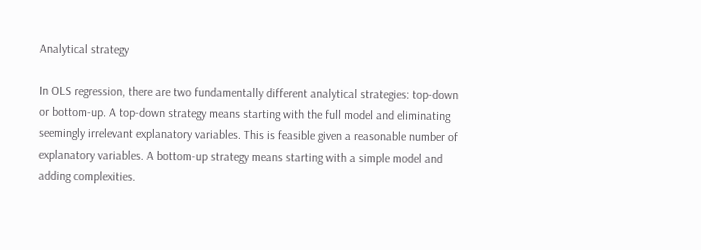Analytical strategy

In OLS regression, there are two fundamentally different analytical strategies: top-down or bottom-up. A top-down strategy means starting with the full model and eliminating seemingly irrelevant explanatory variables. This is feasible given a reasonable number of explanatory variables. A bottom-up strategy means starting with a simple model and adding complexities.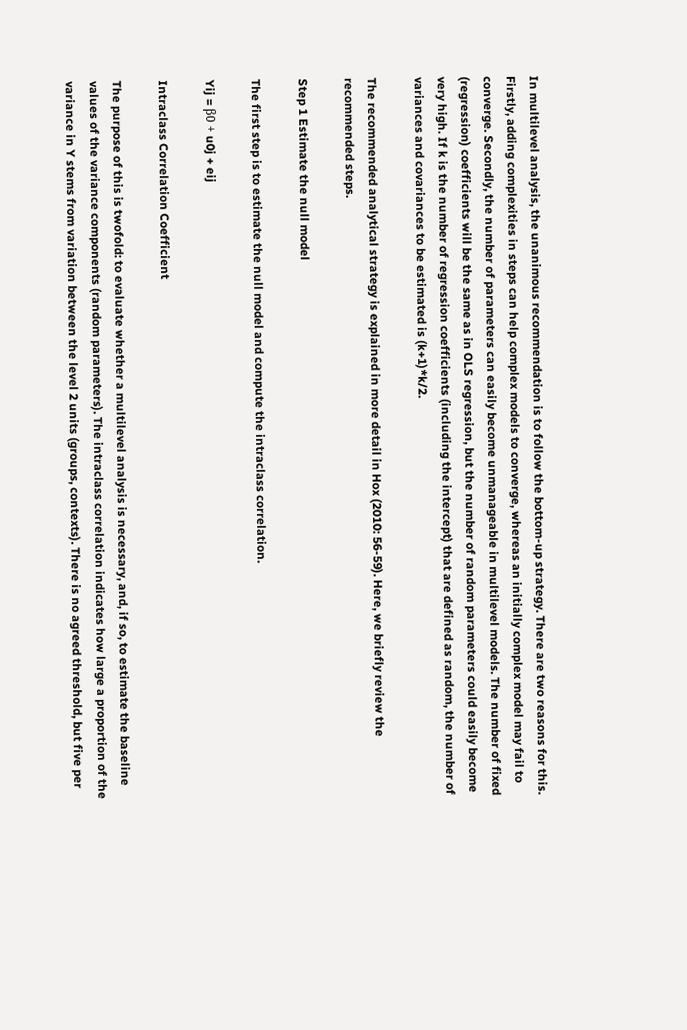In multilevel analysis, the unanimous recommendation is to follow the bottom-up strategy. There are two reasons for this. Firstly, adding complexities in steps can help complex models to converge, whereas an initially complex model may fail to converge. Secondly, the number of parameters can easily become unmanageable in multilevel models. The number of fixed (regression) coefficients will be the same as in OLS regression, but the number of random parameters could easily become very high. If k is the number of regression coefficients (including the intercept) that are defined as random, the number of variances and covariances to be estimated is (k+1)*k/2.

The recommended analytical strategy is explained in more detail in Hox (2010: 56-59). Here, we briefly review the recommended steps.

Step 1 Estimate the null model

The first step is to estimate the null model and compute the intraclass correlation.

Yij = β0 + u0j + eij

Intraclass Correlation Coefficient

The purpose of this is twofold: to evaluate whether a multilevel analysis is necessary, and, if so, to estimate the baseline values of the variance components (random parameters). The intraclass correlation indicates how large a proportion of the variance in Y stems from variation between the level 2 units (groups, contexts). There is no agreed threshold, but five per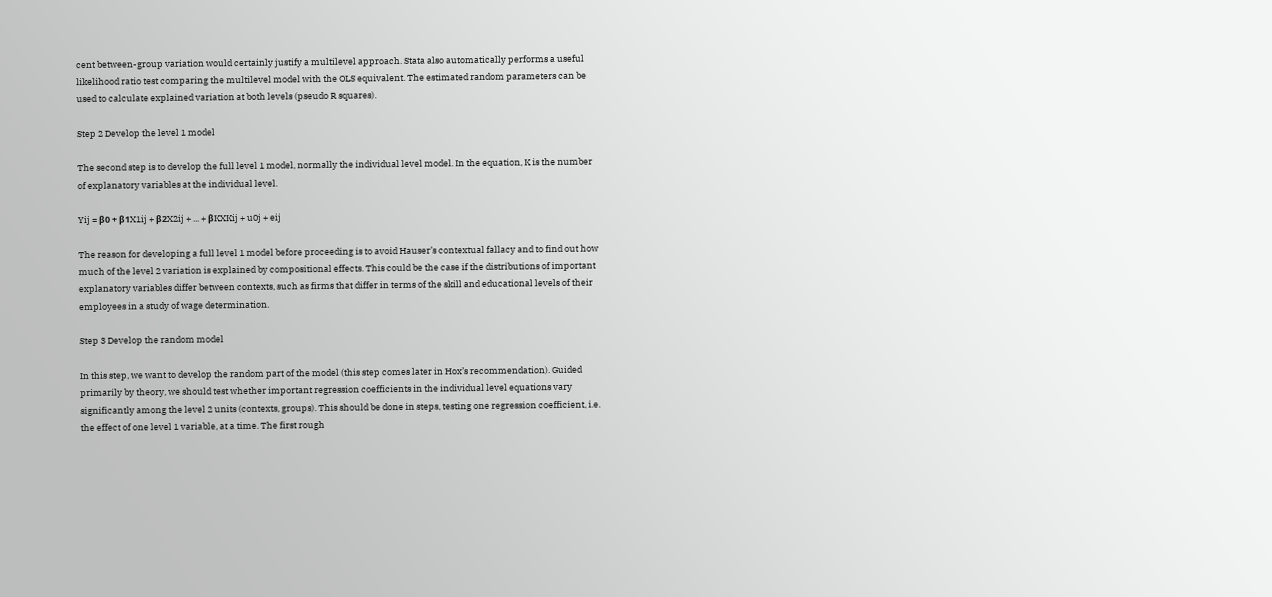cent between-group variation would certainly justify a multilevel approach. Stata also automatically performs a useful likelihood ratio test comparing the multilevel model with the OLS equivalent. The estimated random parameters can be used to calculate explained variation at both levels (pseudo R squares).

Step 2 Develop the level 1 model

The second step is to develop the full level 1 model, normally the individual level model. In the equation, K is the number of explanatory variables at the individual level.

Yij = β0 + β1X1ij + β2X2ij + ... + βKXKij + u0j + eij

The reason for developing a full level 1 model before proceeding is to avoid Hauser’s contextual fallacy and to find out how much of the level 2 variation is explained by compositional effects. This could be the case if the distributions of important explanatory variables differ between contexts, such as firms that differ in terms of the skill and educational levels of their employees in a study of wage determination.

Step 3 Develop the random model

In this step, we want to develop the random part of the model (this step comes later in Hox’s recommendation). Guided primarily by theory, we should test whether important regression coefficients in the individual level equations vary significantly among the level 2 units (contexts, groups). This should be done in steps, testing one regression coefficient, i.e. the effect of one level 1 variable, at a time. The first rough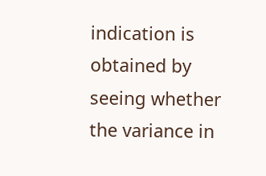indication is obtained by seeing whether the variance in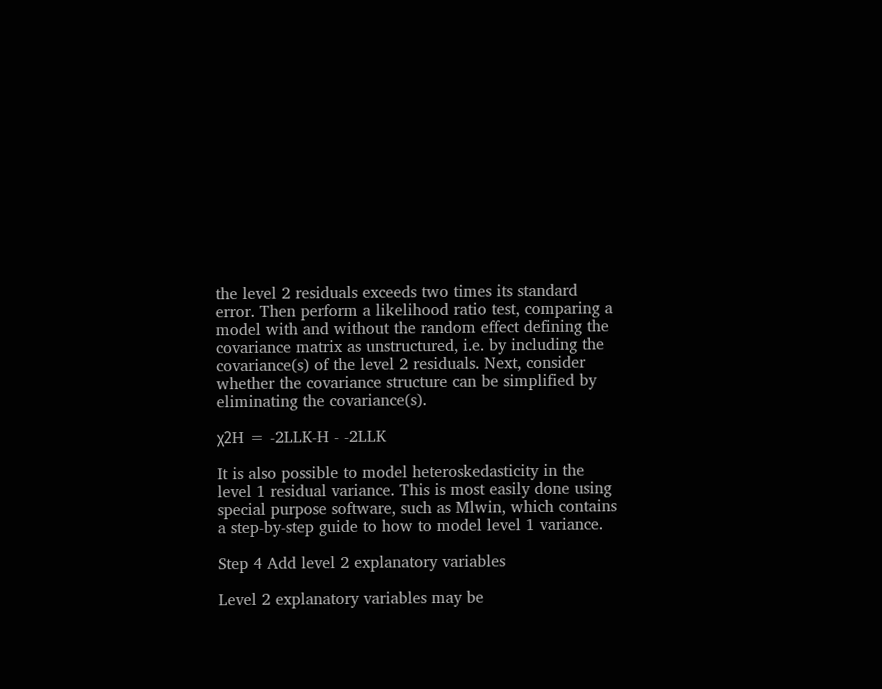the level 2 residuals exceeds two times its standard error. Then perform a likelihood ratio test, comparing a model with and without the random effect defining the covariance matrix as unstructured, i.e. by including the covariance(s) of the level 2 residuals. Next, consider whether the covariance structure can be simplified by eliminating the covariance(s).

χ2H = -2LLK-H - -2LLK

It is also possible to model heteroskedasticity in the level 1 residual variance. This is most easily done using special purpose software, such as Mlwin, which contains a step-by-step guide to how to model level 1 variance.

Step 4 Add level 2 explanatory variables

Level 2 explanatory variables may be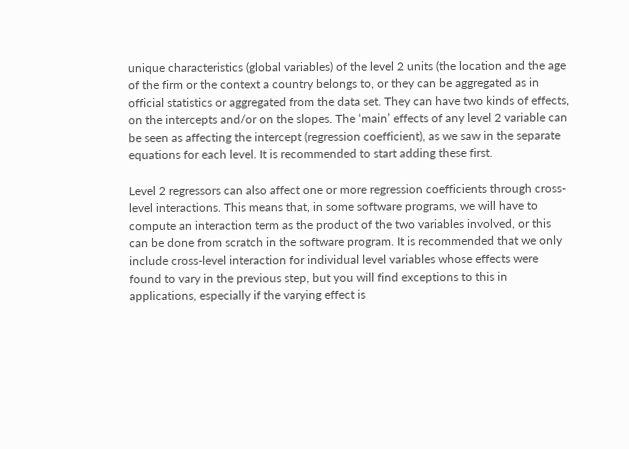unique characteristics (global variables) of the level 2 units (the location and the age of the firm or the context a country belongs to, or they can be aggregated as in official statistics or aggregated from the data set. They can have two kinds of effects, on the intercepts and/or on the slopes. The ‘main’ effects of any level 2 variable can be seen as affecting the intercept (regression coefficient), as we saw in the separate equations for each level. It is recommended to start adding these first.

Level 2 regressors can also affect one or more regression coefficients through cross-level interactions. This means that, in some software programs, we will have to compute an interaction term as the product of the two variables involved, or this can be done from scratch in the software program. It is recommended that we only include cross-level interaction for individual level variables whose effects were found to vary in the previous step, but you will find exceptions to this in applications, especially if the varying effect is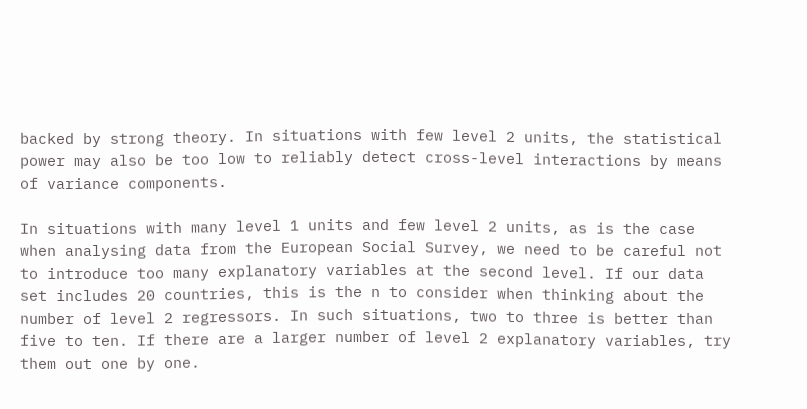backed by strong theory. In situations with few level 2 units, the statistical power may also be too low to reliably detect cross-level interactions by means of variance components.

In situations with many level 1 units and few level 2 units, as is the case when analysing data from the European Social Survey, we need to be careful not to introduce too many explanatory variables at the second level. If our data set includes 20 countries, this is the n to consider when thinking about the number of level 2 regressors. In such situations, two to three is better than five to ten. If there are a larger number of level 2 explanatory variables, try them out one by one.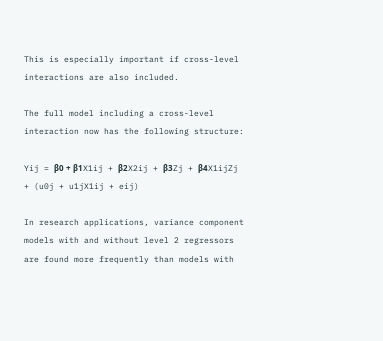This is especially important if cross-level interactions are also included.

The full model including a cross-level interaction now has the following structure:

Yij = β0 + β1X1ij + β2X2ij + β3Zj + β4X1ijZj + (u0j + u1jX1ij + eij)

In research applications, variance component models with and without level 2 regressors are found more frequently than models with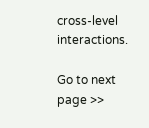cross-level interactions.

Go to next page >>